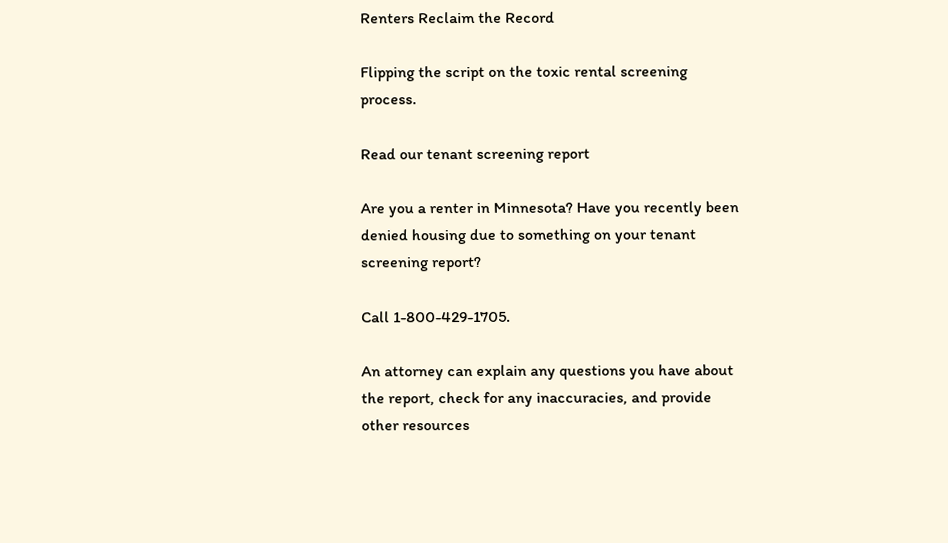Renters Reclaim the Record

Flipping the script on the toxic rental screening process.

Read our tenant screening report

Are you a renter in Minnesota? Have you recently been denied housing due to something on your tenant screening report?

Call 1-800-429-1705.

An attorney can explain any questions you have about the report, check for any inaccuracies, and provide other resources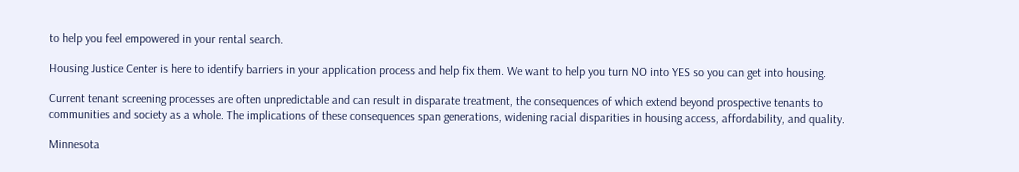to help you feel empowered in your rental search.

Housing Justice Center is here to identify barriers in your application process and help fix them. We want to help you turn NO into YES so you can get into housing.

Current tenant screening processes are often unpredictable and can result in disparate treatment, the consequences of which extend beyond prospective tenants to communities and society as a whole. The implications of these consequences span generations, widening racial disparities in housing access, affordability, and quality.

Minnesota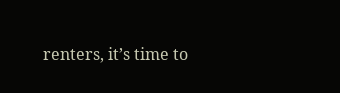renters, it’s time to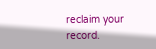reclaim your record.